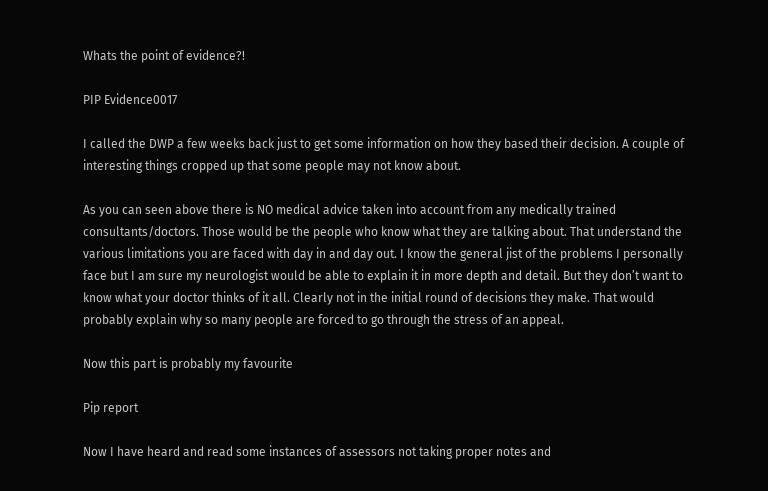Whats the point of evidence?!

PIP Evidence0017

I called the DWP a few weeks back just to get some information on how they based their decision. A couple of interesting things cropped up that some people may not know about.

As you can seen above there is NO medical advice taken into account from any medically trained consultants/doctors. Those would be the people who know what they are talking about. That understand the various limitations you are faced with day in and day out. I know the general jist of the problems I personally face but I am sure my neurologist would be able to explain it in more depth and detail. But they don’t want to know what your doctor thinks of it all. Clearly not in the initial round of decisions they make. That would probably explain why so many people are forced to go through the stress of an appeal.

Now this part is probably my favourite

Pip report

Now I have heard and read some instances of assessors not taking proper notes and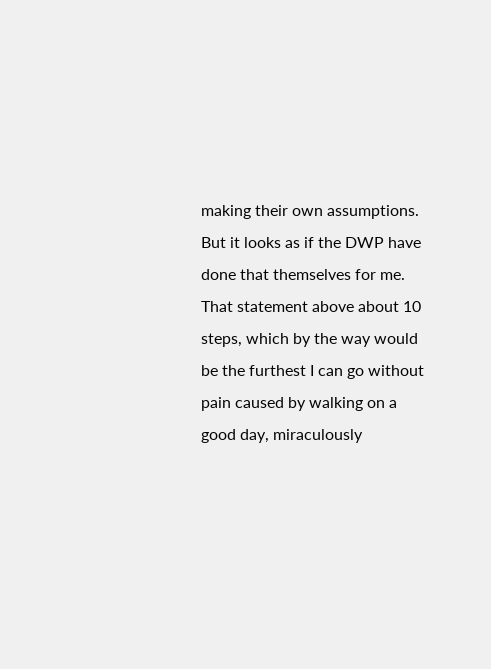making their own assumptions. But it looks as if the DWP have done that themselves for me. That statement above about 10 steps, which by the way would be the furthest I can go without pain caused by walking on a good day, miraculously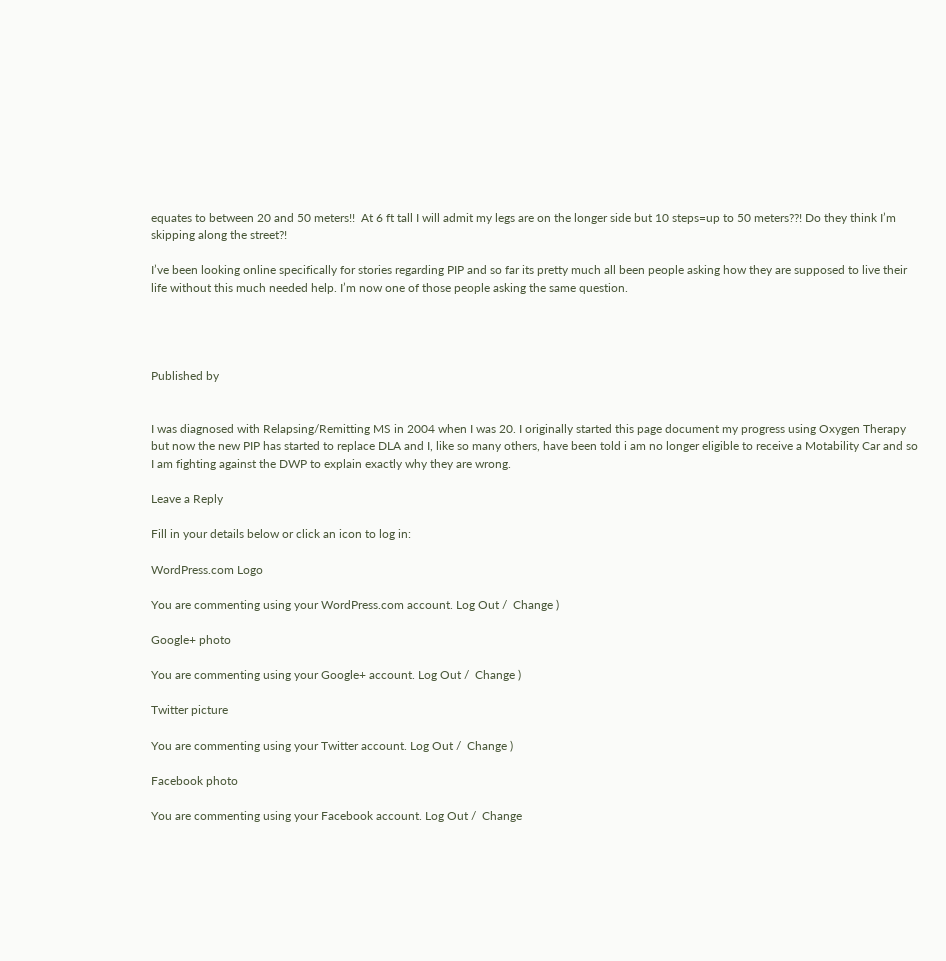equates to between 20 and 50 meters!!  At 6 ft tall I will admit my legs are on the longer side but 10 steps=up to 50 meters??! Do they think I’m skipping along the street?!

I’ve been looking online specifically for stories regarding PIP and so far its pretty much all been people asking how they are supposed to live their life without this much needed help. I’m now one of those people asking the same question.




Published by


I was diagnosed with Relapsing/Remitting MS in 2004 when I was 20. I originally started this page document my progress using Oxygen Therapy but now the new PIP has started to replace DLA and I, like so many others, have been told i am no longer eligible to receive a Motability Car and so I am fighting against the DWP to explain exactly why they are wrong.

Leave a Reply

Fill in your details below or click an icon to log in:

WordPress.com Logo

You are commenting using your WordPress.com account. Log Out /  Change )

Google+ photo

You are commenting using your Google+ account. Log Out /  Change )

Twitter picture

You are commenting using your Twitter account. Log Out /  Change )

Facebook photo

You are commenting using your Facebook account. Log Out /  Change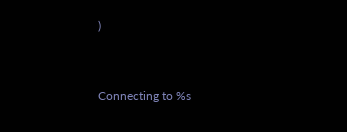)


Connecting to %s